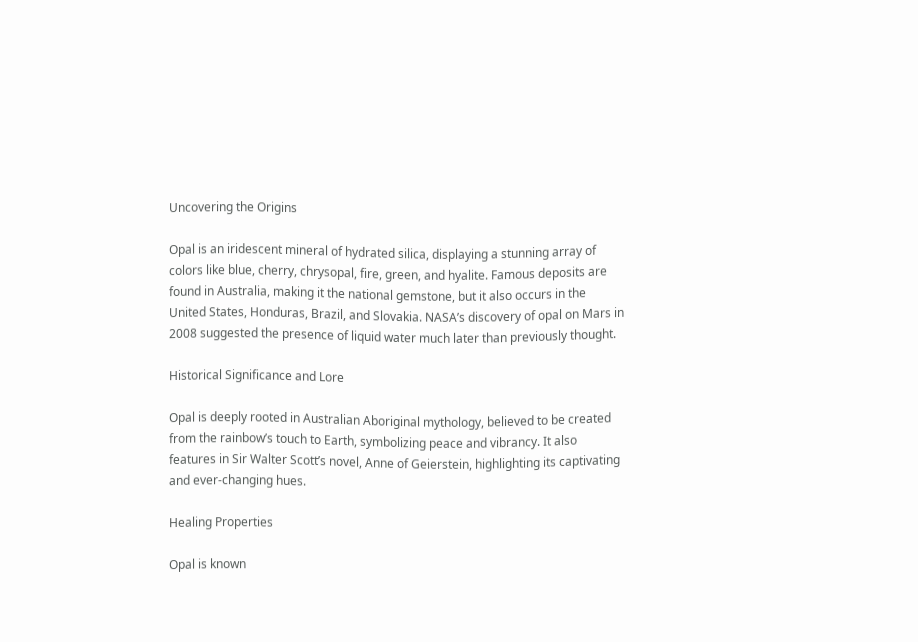Uncovering the Origins

Opal is an iridescent mineral of hydrated silica, displaying a stunning array of colors like blue, cherry, chrysopal, fire, green, and hyalite. Famous deposits are found in Australia, making it the national gemstone, but it also occurs in the United States, Honduras, Brazil, and Slovakia. NASA’s discovery of opal on Mars in 2008 suggested the presence of liquid water much later than previously thought.

Historical Significance and Lore

Opal is deeply rooted in Australian Aboriginal mythology, believed to be created from the rainbow’s touch to Earth, symbolizing peace and vibrancy. It also features in Sir Walter Scott’s novel, Anne of Geierstein, highlighting its captivating and ever-changing hues.

Healing Properties

Opal is known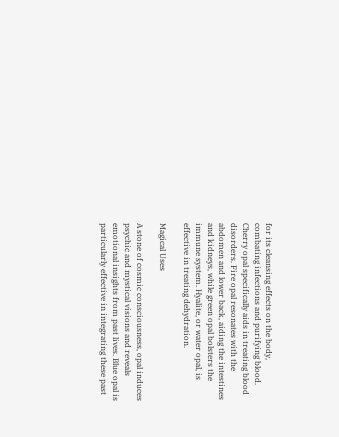for its cleansing effects on the body, combating infections and purifying blood. Cherry opal specifically aids in treating blood disorders. Fire opal resonates with the abdomen and lower back, aiding the intestines and kidneys, while green opal bolsters the immune system. Hyalite, or water opal, is effective in treating dehydration.

Magical Uses

A stone of cosmic consciousness, opal induces psychic and mystical visions and reveals emotional insights from past lives. Blue opal is particularly effective in integrating these past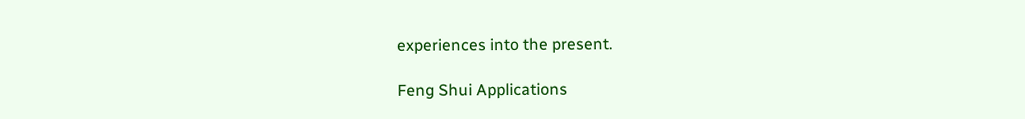experiences into the present.

Feng Shui Applications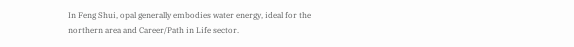In Feng Shui, opal generally embodies water energy, ideal for the northern area and Career/Path in Life sector.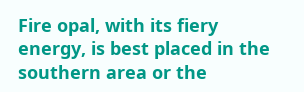Fire opal, with its fiery energy, is best placed in the southern area or the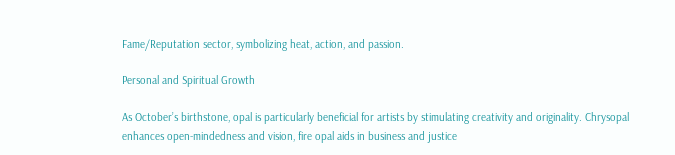Fame/Reputation sector, symbolizing heat, action, and passion.

Personal and Spiritual Growth

As October’s birthstone, opal is particularly beneficial for artists by stimulating creativity and originality. Chrysopal enhances open-mindedness and vision, fire opal aids in business and justice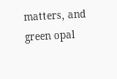matters, and green opal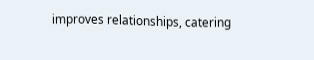improves relationships, catering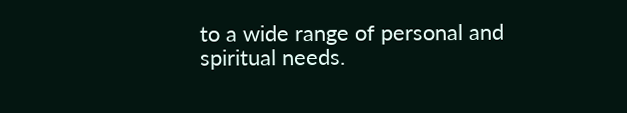to a wide range of personal and spiritual needs.